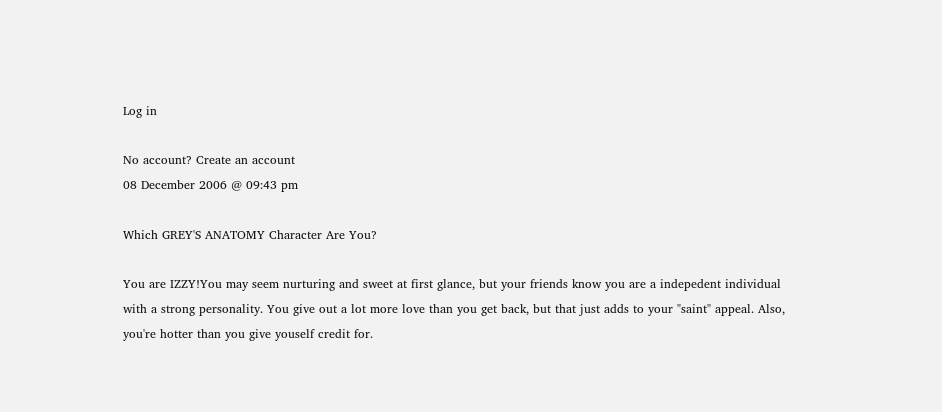Log in

No account? Create an account
08 December 2006 @ 09:43 pm

Which GREY'S ANATOMY Character Are You?

You are IZZY!You may seem nurturing and sweet at first glance, but your friends know you are a indepedent individual with a strong personality. You give out a lot more love than you get back, but that just adds to your "saint" appeal. Also, you're hotter than you give youself credit for.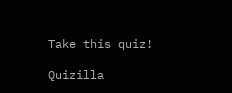Take this quiz!

Quizilla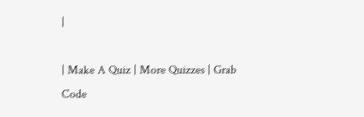|

| Make A Quiz | More Quizzes | Grab Code